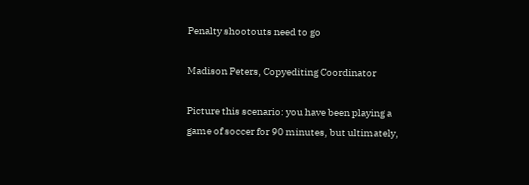Penalty shootouts need to go

Madison Peters, Copyediting Coordinator

Picture this scenario: you have been playing a game of soccer for 90 minutes, but ultimately,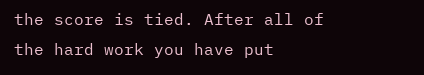the score is tied. After all of the hard work you have put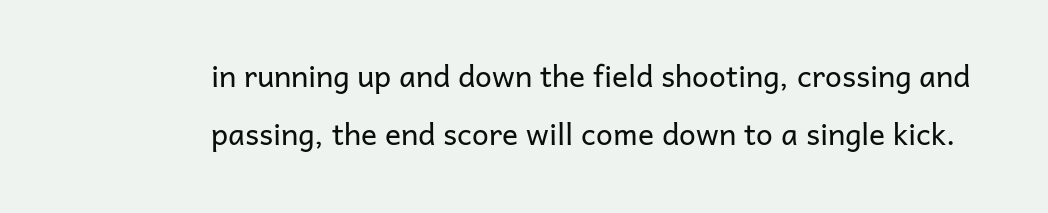in running up and down the field shooting, crossing and passing, the end score will come down to a single kick.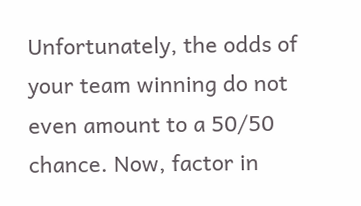Unfortunately, the odds of your team winning do not even amount to a 50/50 chance. Now, factor in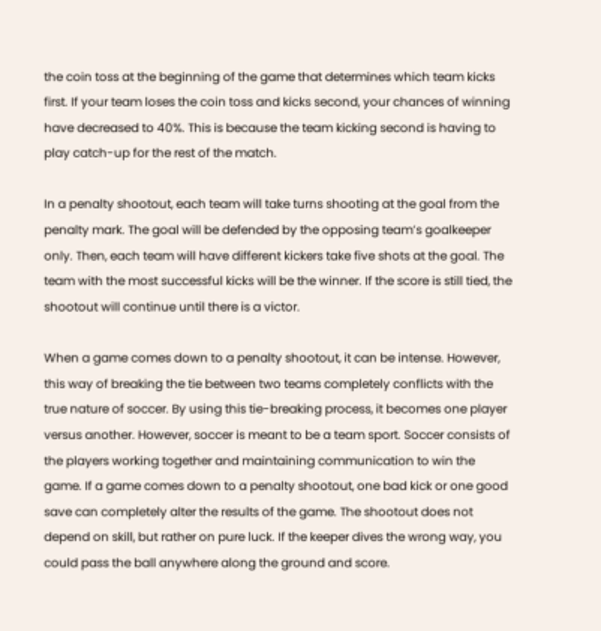the coin toss at the beginning of the game that determines which team kicks first. If your team loses the coin toss and kicks second, your chances of winning have decreased to 40%. This is because the team kicking second is having to play catch-up for the rest of the match.

In a penalty shootout, each team will take turns shooting at the goal from the penalty mark. The goal will be defended by the opposing team’s goalkeeper only. Then, each team will have different kickers take five shots at the goal. The team with the most successful kicks will be the winner. If the score is still tied, the shootout will continue until there is a victor.

When a game comes down to a penalty shootout, it can be intense. However, this way of breaking the tie between two teams completely conflicts with the true nature of soccer. By using this tie-breaking process, it becomes one player versus another. However, soccer is meant to be a team sport. Soccer consists of the players working together and maintaining communication to win the game. If a game comes down to a penalty shootout, one bad kick or one good save can completely alter the results of the game. The shootout does not depend on skill, but rather on pure luck. If the keeper dives the wrong way, you could pass the ball anywhere along the ground and score.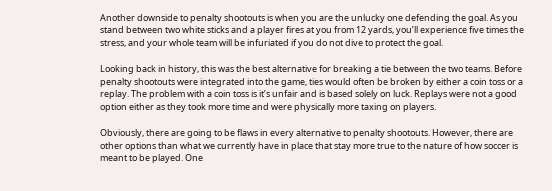Another downside to penalty shootouts is when you are the unlucky one defending the goal. As you stand between two white sticks and a player fires at you from 12 yards, you’ll experience five times the stress, and your whole team will be infuriated if you do not dive to protect the goal.

Looking back in history, this was the best alternative for breaking a tie between the two teams. Before penalty shootouts were integrated into the game, ties would often be broken by either a coin toss or a replay. The problem with a coin toss is it’s unfair and is based solely on luck. Replays were not a good option either as they took more time and were physically more taxing on players.

Obviously, there are going to be flaws in every alternative to penalty shootouts. However, there are other options than what we currently have in place that stay more true to the nature of how soccer is meant to be played. One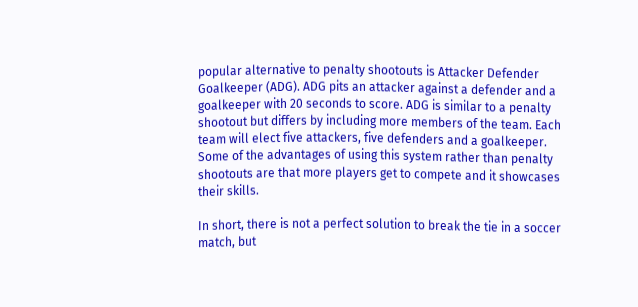popular alternative to penalty shootouts is Attacker Defender Goalkeeper (ADG). ADG pits an attacker against a defender and a goalkeeper with 20 seconds to score. ADG is similar to a penalty shootout but differs by including more members of the team. Each team will elect five attackers, five defenders and a goalkeeper. Some of the advantages of using this system rather than penalty shootouts are that more players get to compete and it showcases their skills.

In short, there is not a perfect solution to break the tie in a soccer match, but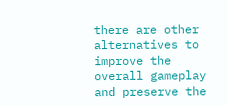there are other alternatives to improve the overall gameplay and preserve the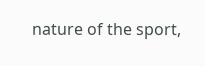nature of the sport,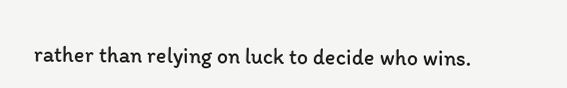rather than relying on luck to decide who wins.